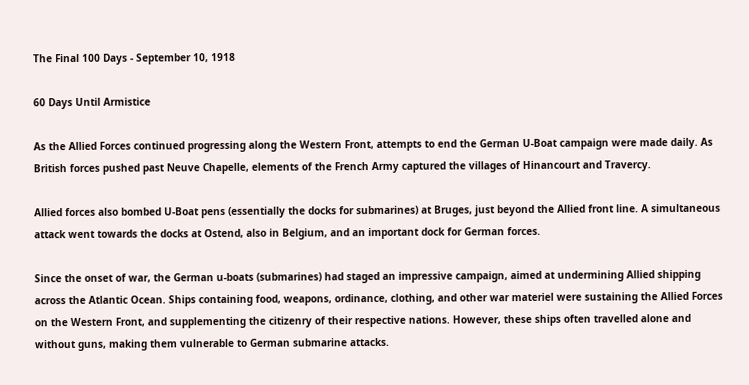The Final 100 Days - September 10, 1918

60 Days Until Armistice

As the Allied Forces continued progressing along the Western Front, attempts to end the German U-Boat campaign were made daily. As British forces pushed past Neuve Chapelle, elements of the French Army captured the villages of Hinancourt and Travercy.

Allied forces also bombed U-Boat pens (essentially the docks for submarines) at Bruges, just beyond the Allied front line. A simultaneous attack went towards the docks at Ostend, also in Belgium, and an important dock for German forces.

Since the onset of war, the German u-boats (submarines) had staged an impressive campaign, aimed at undermining Allied shipping across the Atlantic Ocean. Ships containing food, weapons, ordinance, clothing, and other war materiel were sustaining the Allied Forces on the Western Front, and supplementing the citizenry of their respective nations. However, these ships often travelled alone and without guns, making them vulnerable to German submarine attacks.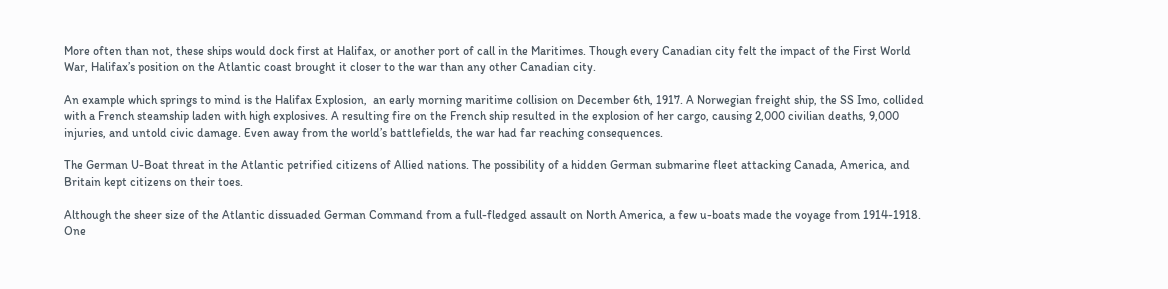More often than not, these ships would dock first at Halifax, or another port of call in the Maritimes. Though every Canadian city felt the impact of the First World War, Halifax’s position on the Atlantic coast brought it closer to the war than any other Canadian city.

An example which springs to mind is the Halifax Explosion,  an early morning maritime collision on December 6th, 1917. A Norwegian freight ship, the SS Imo, collided with a French steamship laden with high explosives. A resulting fire on the French ship resulted in the explosion of her cargo, causing 2,000 civilian deaths, 9,000 injuries, and untold civic damage. Even away from the world’s battlefields, the war had far reaching consequences.

The German U-Boat threat in the Atlantic petrified citizens of Allied nations. The possibility of a hidden German submarine fleet attacking Canada, America, and Britain kept citizens on their toes.

Although the sheer size of the Atlantic dissuaded German Command from a full-fledged assault on North America, a few u-boats made the voyage from 1914-1918. One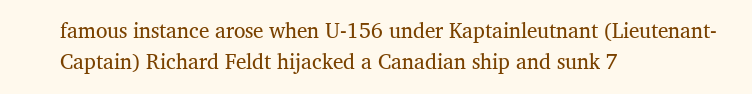famous instance arose when U-156 under Kaptainleutnant (Lieutenant-Captain) Richard Feldt hijacked a Canadian ship and sunk 7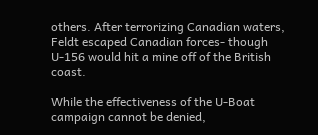others. After terrorizing Canadian waters, Feldt escaped Canadian forces- though U-156 would hit a mine off of the British coast.

While the effectiveness of the U-Boat campaign cannot be denied,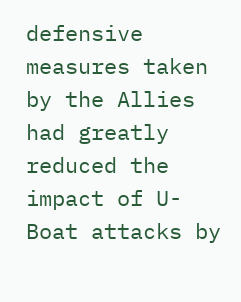defensive measures taken by the Allies had greatly reduced the impact of U-Boat attacks by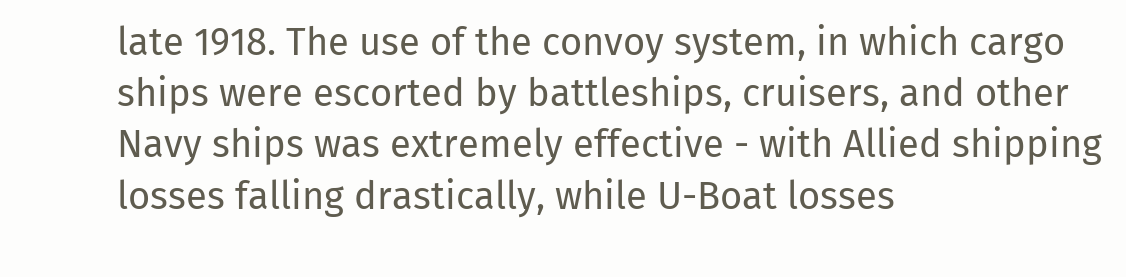late 1918. The use of the convoy system, in which cargo ships were escorted by battleships, cruisers, and other Navy ships was extremely effective - with Allied shipping losses falling drastically, while U-Boat losses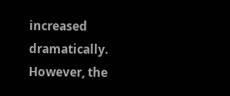increased dramatically. However, the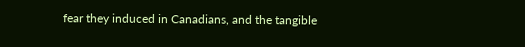fear they induced in Canadians, and the tangible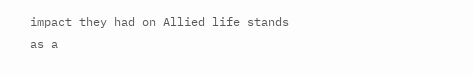impact they had on Allied life stands as a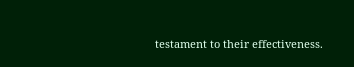testament to their effectiveness.